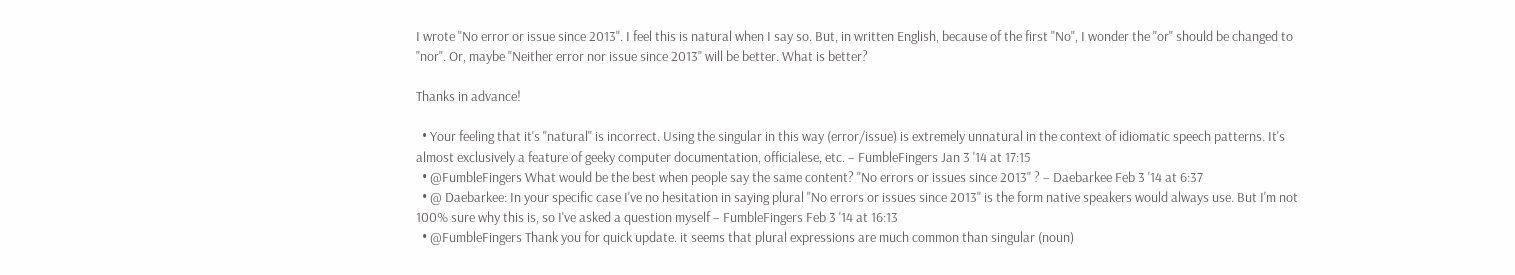I wrote "No error or issue since 2013". I feel this is natural when I say so. But, in written English, because of the first "No", I wonder the "or" should be changed to "nor". Or, maybe "Neither error nor issue since 2013" will be better. What is better?

Thanks in advance!

  • Your feeling that it's "natural" is incorrect. Using the singular in this way (error/issue) is extremely unnatural in the context of idiomatic speech patterns. It's almost exclusively a feature of geeky computer documentation, officialese, etc. – FumbleFingers Jan 3 '14 at 17:15
  • @FumbleFingers What would be the best when people say the same content? "No errors or issues since 2013" ? – Daebarkee Feb 3 '14 at 6:37
  • @ Daebarkee: In your specific case I've no hesitation in saying plural "No errors or issues since 2013" is the form native speakers would always use. But I'm not 100% sure why this is, so I've asked a question myself – FumbleFingers Feb 3 '14 at 16:13
  • @FumbleFingers Thank you for quick update. it seems that plural expressions are much common than singular (noun)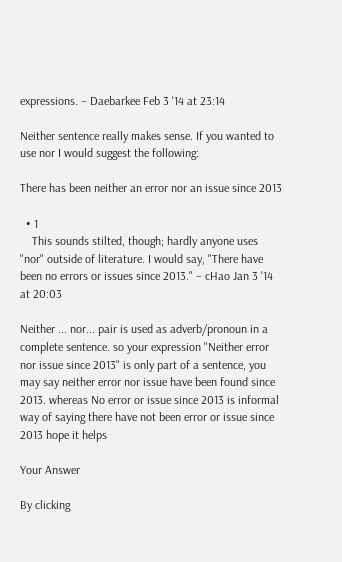expressions. – Daebarkee Feb 3 '14 at 23:14

Neither sentence really makes sense. If you wanted to use nor I would suggest the following:

There has been neither an error nor an issue since 2013

  • 1
    This sounds stilted, though; hardly anyone uses "nor" outside of literature. I would say, "There have been no errors or issues since 2013." – cHao Jan 3 '14 at 20:03

Neither ... nor... pair is used as adverb/pronoun in a complete sentence. so your expression "Neither error nor issue since 2013" is only part of a sentence, you may say neither error nor issue have been found since 2013. whereas No error or issue since 2013 is informal way of saying there have not been error or issue since 2013 hope it helps

Your Answer

By clicking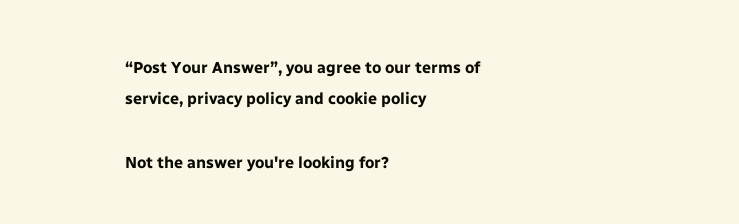“Post Your Answer”, you agree to our terms of service, privacy policy and cookie policy

Not the answer you're looking for?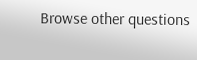Browse other questions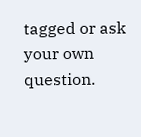tagged or ask your own question.